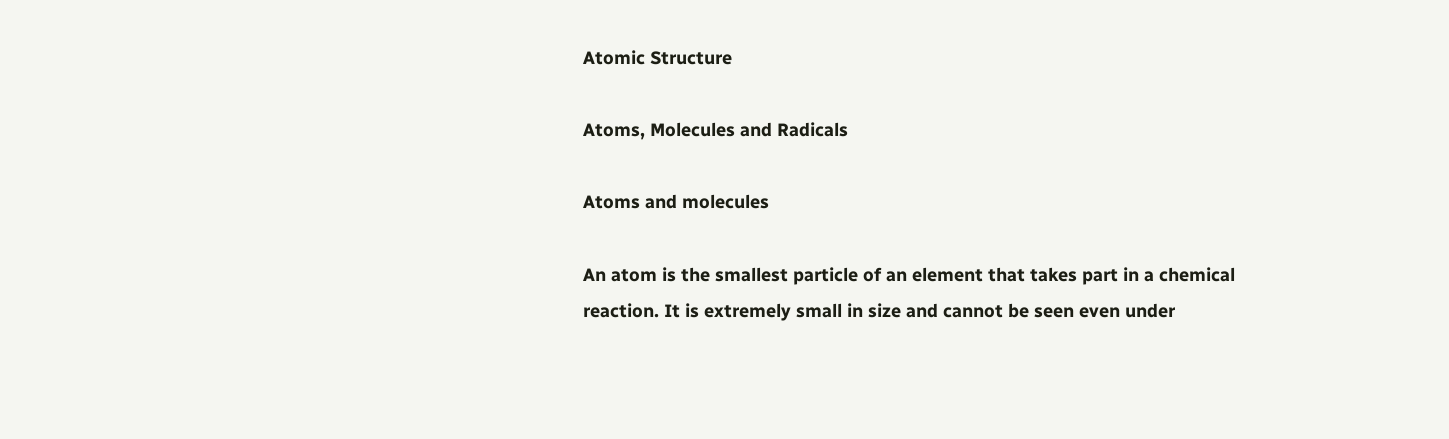Atomic Structure

Atoms, Molecules and Radicals

Atoms and molecules

An atom is the smallest particle of an element that takes part in a chemical reaction. It is extremely small in size and cannot be seen even under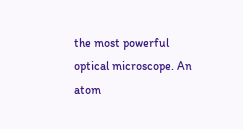the most powerful optical microscope. An atom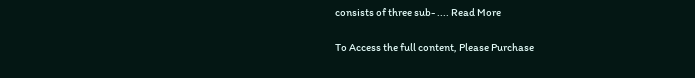consists of three sub- .... Read More

To Access the full content, Please Purchase